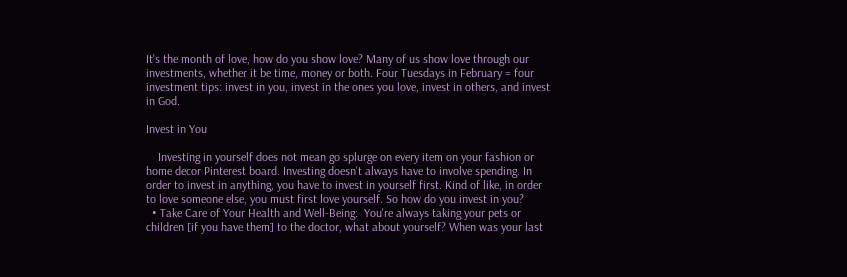It's the month of love, how do you show love? Many of us show love through our investments, whether it be time, money or both. Four Tuesdays in February = four investment tips: invest in you, invest in the ones you love, invest in others, and invest in God.

Invest in You

    Investing in yourself does not mean go splurge on every item on your fashion or home decor Pinterest board. Investing doesn't always have to involve spending. In order to invest in anything, you have to invest in yourself first. Kind of like, in order to love someone else, you must first love yourself. So how do you invest in you?
  • Take Care of Your Health and Well-Being:  You're always taking your pets or children [if you have them] to the doctor, what about yourself? When was your last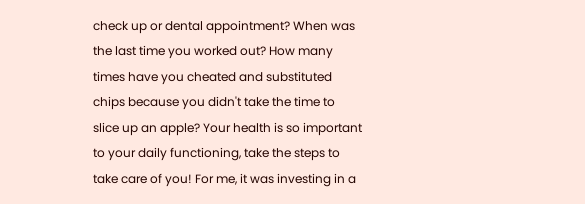check up or dental appointment? When was the last time you worked out? How many times have you cheated and substituted chips because you didn't take the time to slice up an apple? Your health is so important to your daily functioning, take the steps to take care of you! For me, it was investing in a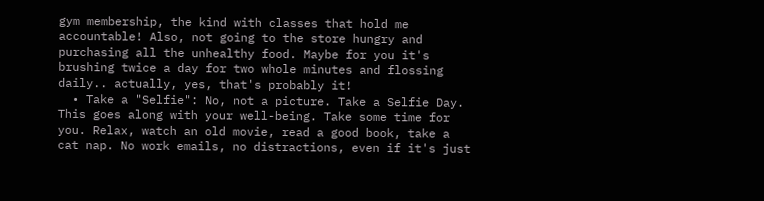gym membership, the kind with classes that hold me accountable! Also, not going to the store hungry and purchasing all the unhealthy food. Maybe for you it's brushing twice a day for two whole minutes and flossing daily.. actually, yes, that's probably it!
  • Take a "Selfie": No, not a picture. Take a Selfie Day. This goes along with your well-being. Take some time for you. Relax, watch an old movie, read a good book, take a cat nap. No work emails, no distractions, even if it's just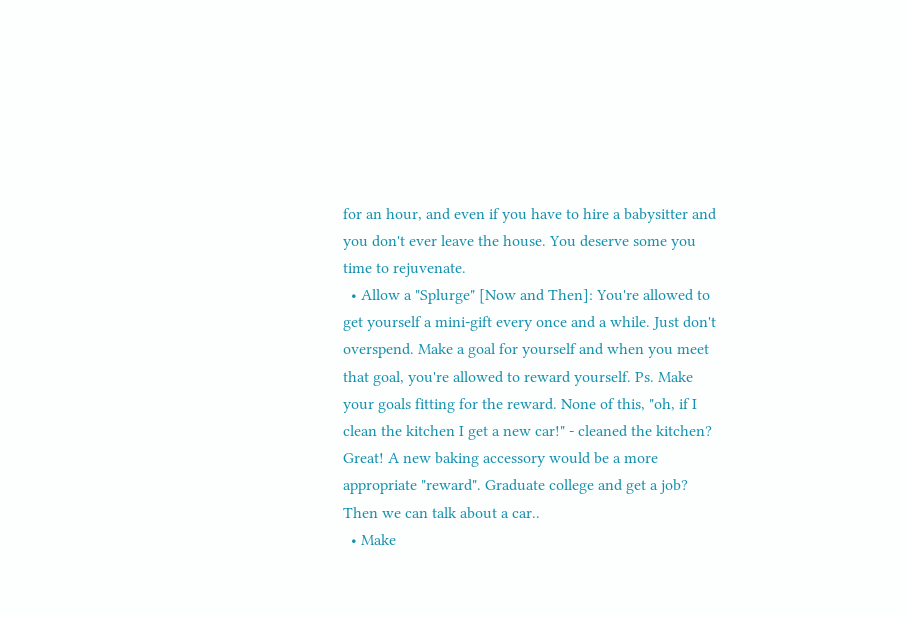for an hour, and even if you have to hire a babysitter and you don't ever leave the house. You deserve some you time to rejuvenate.
  • Allow a "Splurge" [Now and Then]: You're allowed to get yourself a mini-gift every once and a while. Just don't overspend. Make a goal for yourself and when you meet that goal, you're allowed to reward yourself. Ps. Make your goals fitting for the reward. None of this, "oh, if I clean the kitchen I get a new car!" - cleaned the kitchen? Great! A new baking accessory would be a more appropriate "reward". Graduate college and get a job? Then we can talk about a car..
  • Make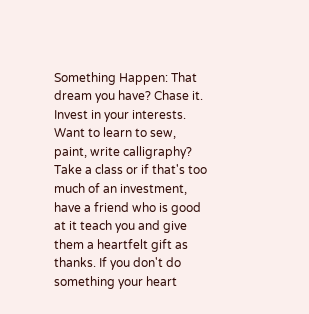Something Happen: That dream you have? Chase it. Invest in your interests. Want to learn to sew, paint, write calligraphy? Take a class or if that's too much of an investment, have a friend who is good at it teach you and give them a heartfelt gift as thanks. If you don't do something your heart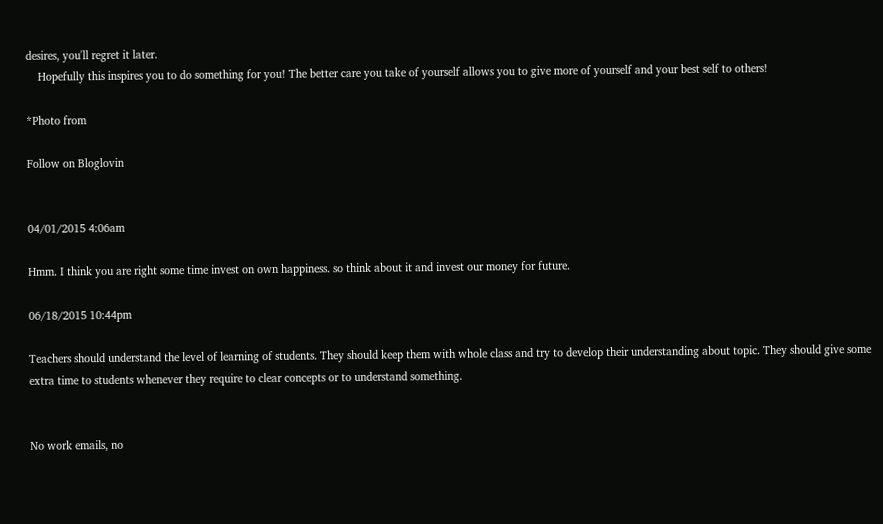desires, you'll regret it later.
    Hopefully this inspires you to do something for you! The better care you take of yourself allows you to give more of yourself and your best self to others!

*Photo from

Follow on Bloglovin


04/01/2015 4:06am

Hmm. I think you are right some time invest on own happiness. so think about it and invest our money for future.

06/18/2015 10:44pm

Teachers should understand the level of learning of students. They should keep them with whole class and try to develop their understanding about topic. They should give some extra time to students whenever they require to clear concepts or to understand something.


No work emails, no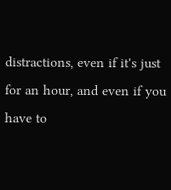distractions, even if it's just for an hour, and even if you have to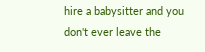hire a babysitter and you don't ever leave the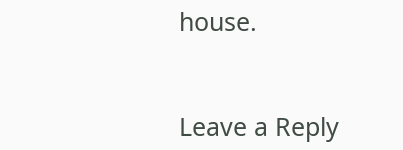house.


Leave a Reply